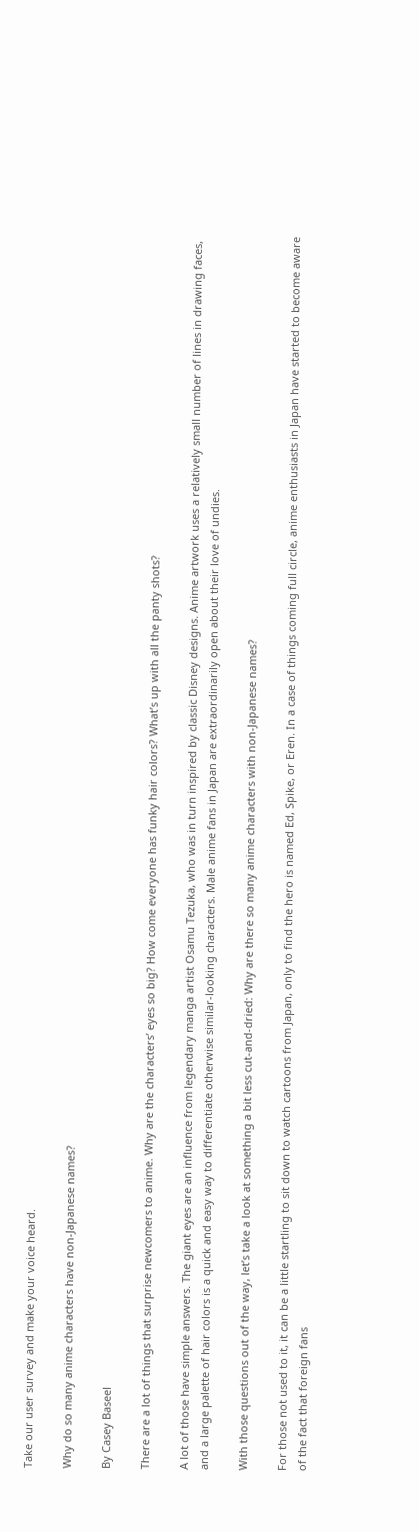Take our user survey and make your voice heard.

Why do so many anime characters have non-Japanese names?

By Casey Baseel

There are a lot of things that surprise newcomers to anime. Why are the characters’ eyes so big? How come everyone has funky hair colors? What’s up with all the panty shots?

A lot of those have simple answers. The giant eyes are an influence from legendary manga artist Osamu Tezuka, who was in turn inspired by classic Disney designs. Anime artwork uses a relatively small number of lines in drawing faces, and a large palette of hair colors is a quick and easy way to differentiate otherwise similar-looking characters. Male anime fans in Japan are extraordinarily open about their love of undies.

With those questions out of the way, let’s take a look at something a bit less cut-and-dried: Why are there so many anime characters with non-Japanese names?

For those not used to it, it can be a little startling to sit down to watch cartoons from Japan, only to find the hero is named Ed, Spike, or Eren. In a case of things coming full circle, anime enthusiasts in Japan have started to become aware of the fact that foreign fans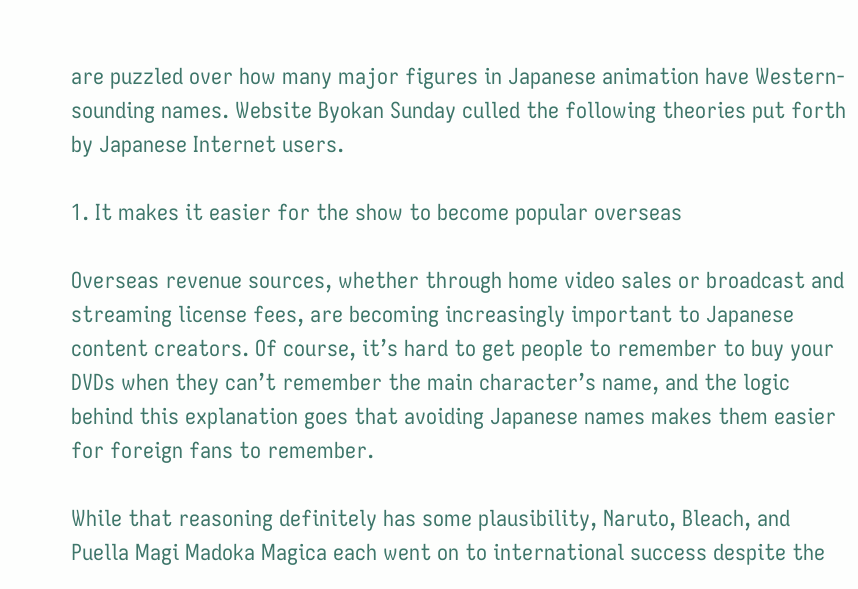are puzzled over how many major figures in Japanese animation have Western-sounding names. Website Byokan Sunday culled the following theories put forth by Japanese Internet users.

1. It makes it easier for the show to become popular overseas

Overseas revenue sources, whether through home video sales or broadcast and streaming license fees, are becoming increasingly important to Japanese content creators. Of course, it’s hard to get people to remember to buy your DVDs when they can’t remember the main character’s name, and the logic behind this explanation goes that avoiding Japanese names makes them easier for foreign fans to remember.

While that reasoning definitely has some plausibility, Naruto, Bleach, and Puella Magi Madoka Magica each went on to international success despite the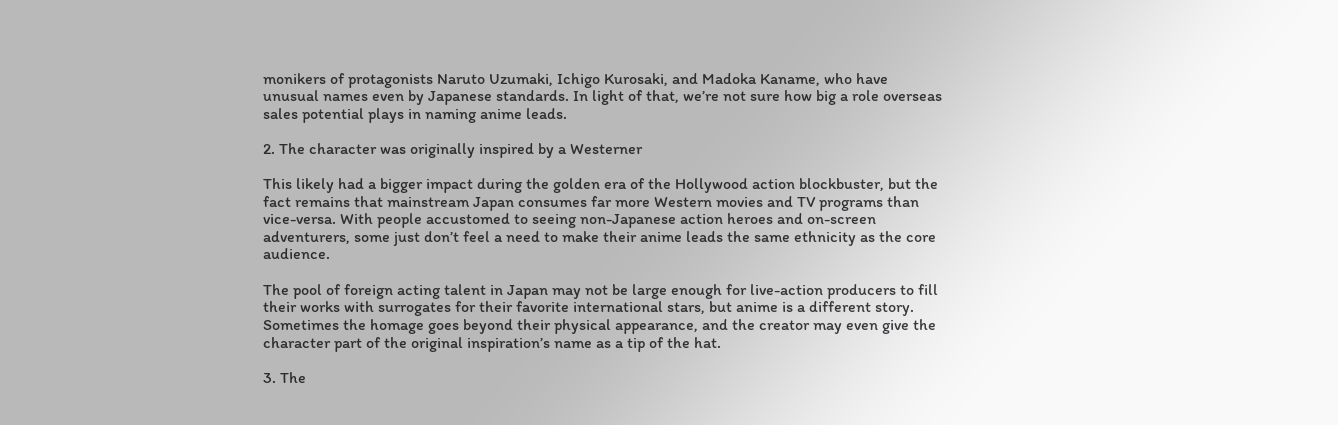monikers of protagonists Naruto Uzumaki, Ichigo Kurosaki, and Madoka Kaname, who have unusual names even by Japanese standards. In light of that, we’re not sure how big a role overseas sales potential plays in naming anime leads.

2. The character was originally inspired by a Westerner

This likely had a bigger impact during the golden era of the Hollywood action blockbuster, but the fact remains that mainstream Japan consumes far more Western movies and TV programs than vice-versa. With people accustomed to seeing non-Japanese action heroes and on-screen adventurers, some just don’t feel a need to make their anime leads the same ethnicity as the core audience.

The pool of foreign acting talent in Japan may not be large enough for live-action producers to fill their works with surrogates for their favorite international stars, but anime is a different story. Sometimes the homage goes beyond their physical appearance, and the creator may even give the character part of the original inspiration’s name as a tip of the hat.

3. The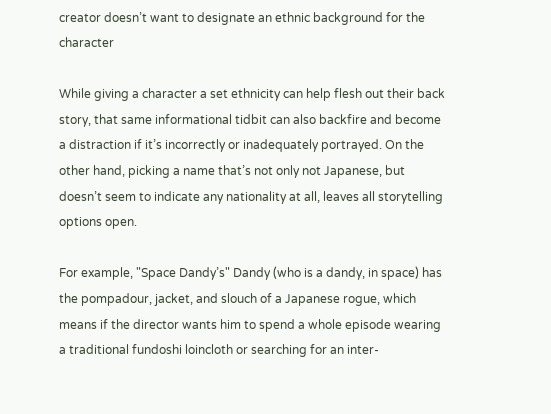creator doesn’t want to designate an ethnic background for the character

While giving a character a set ethnicity can help flesh out their back story, that same informational tidbit can also backfire and become a distraction if it’s incorrectly or inadequately portrayed. On the other hand, picking a name that’s not only not Japanese, but doesn’t seem to indicate any nationality at all, leaves all storytelling options open.

For example, "Space Dandy’s" Dandy (who is a dandy, in space) has the pompadour, jacket, and slouch of a Japanese rogue, which means if the director wants him to spend a whole episode wearing a traditional fundoshi loincloth or searching for an inter-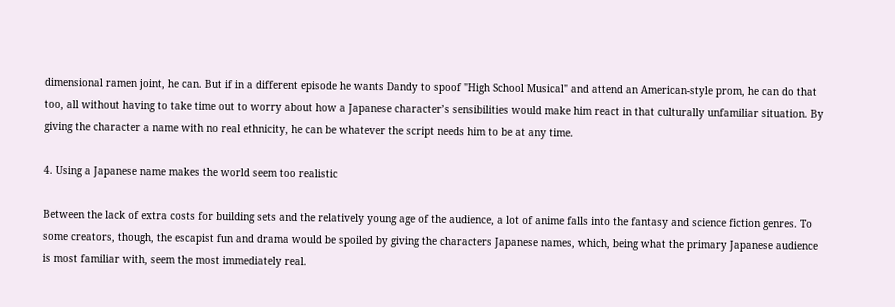dimensional ramen joint, he can. But if in a different episode he wants Dandy to spoof "High School Musical" and attend an American-style prom, he can do that too, all without having to take time out to worry about how a Japanese character’s sensibilities would make him react in that culturally unfamiliar situation. By giving the character a name with no real ethnicity, he can be whatever the script needs him to be at any time.

4. Using a Japanese name makes the world seem too realistic

Between the lack of extra costs for building sets and the relatively young age of the audience, a lot of anime falls into the fantasy and science fiction genres. To some creators, though, the escapist fun and drama would be spoiled by giving the characters Japanese names, which, being what the primary Japanese audience is most familiar with, seem the most immediately real.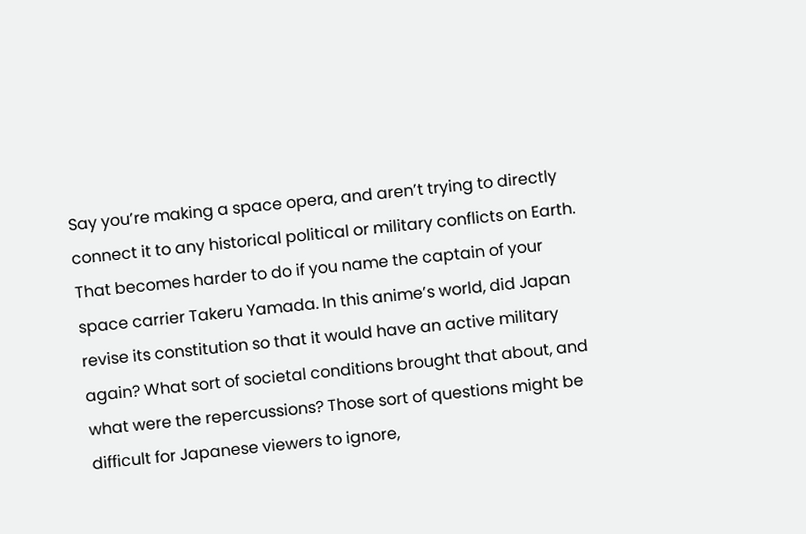Say you’re making a space opera, and aren’t trying to directly connect it to any historical political or military conflicts on Earth. That becomes harder to do if you name the captain of your space carrier Takeru Yamada. In this anime’s world, did Japan revise its constitution so that it would have an active military again? What sort of societal conditions brought that about, and what were the repercussions? Those sort of questions might be difficult for Japanese viewers to ignore,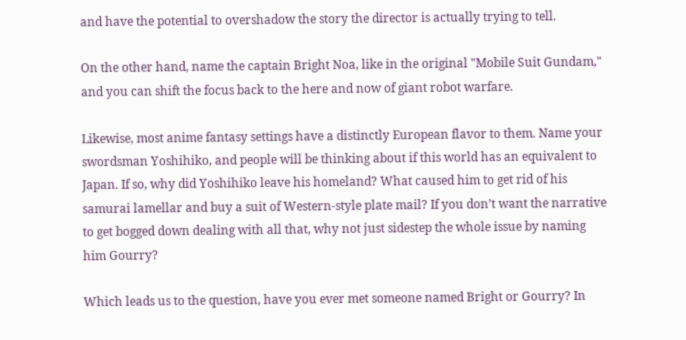and have the potential to overshadow the story the director is actually trying to tell.

On the other hand, name the captain Bright Noa, like in the original "Mobile Suit Gundam," and you can shift the focus back to the here and now of giant robot warfare.

Likewise, most anime fantasy settings have a distinctly European flavor to them. Name your swordsman Yoshihiko, and people will be thinking about if this world has an equivalent to Japan. If so, why did Yoshihiko leave his homeland? What caused him to get rid of his samurai lamellar and buy a suit of Western-style plate mail? If you don’t want the narrative to get bogged down dealing with all that, why not just sidestep the whole issue by naming him Gourry?

Which leads us to the question, have you ever met someone named Bright or Gourry? In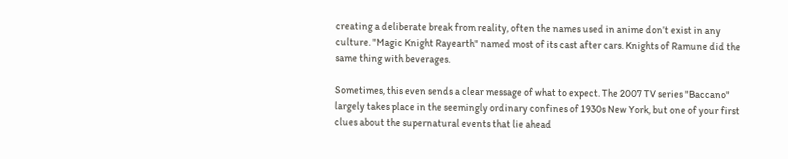creating a deliberate break from reality, often the names used in anime don’t exist in any culture. "Magic Knight Rayearth" named most of its cast after cars. Knights of Ramune did the same thing with beverages.

Sometimes, this even sends a clear message of what to expect. The 2007 TV series "Baccano" largely takes place in the seemingly ordinary confines of 1930s New York, but one of your first clues about the supernatural events that lie ahead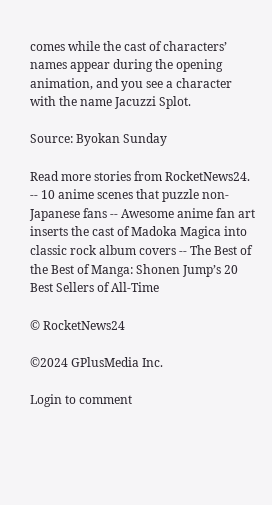comes while the cast of characters’ names appear during the opening animation, and you see a character with the name Jacuzzi Splot.

Source: Byokan Sunday

Read more stories from RocketNews24. -- 10 anime scenes that puzzle non-Japanese fans -- Awesome anime fan art inserts the cast of Madoka Magica into classic rock album covers -- The Best of the Best of Manga: Shonen Jump’s 20 Best Sellers of All-Time

© RocketNews24

©2024 GPlusMedia Inc.

Login to comment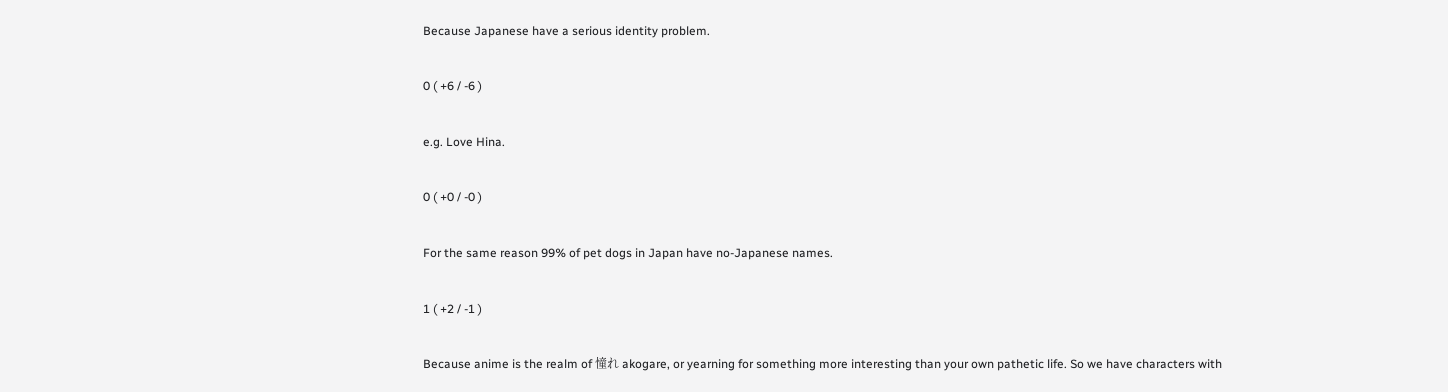Because Japanese have a serious identity problem.

0 ( +6 / -6 )

e.g. Love Hina.

0 ( +0 / -0 )

For the same reason 99% of pet dogs in Japan have no-Japanese names.

1 ( +2 / -1 )

Because anime is the realm of 憧れ akogare, or yearning for something more interesting than your own pathetic life. So we have characters with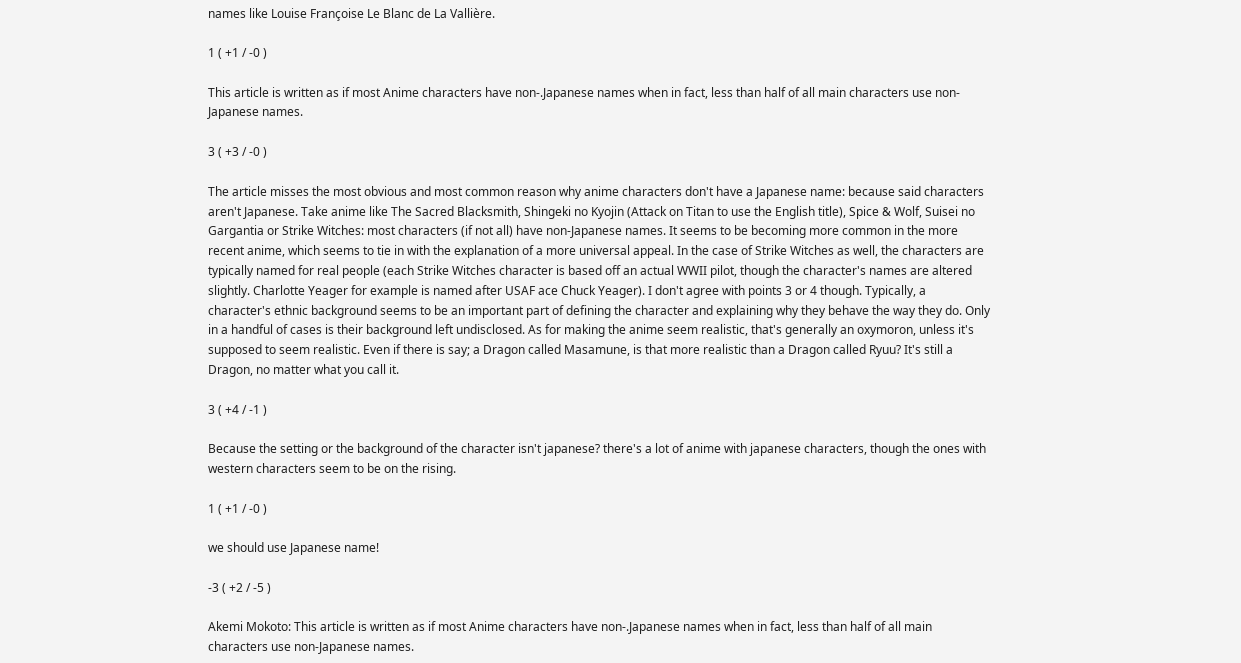names like Louise Françoise Le Blanc de La Vallière.

1 ( +1 / -0 )

This article is written as if most Anime characters have non-.Japanese names when in fact, less than half of all main characters use non-Japanese names.

3 ( +3 / -0 )

The article misses the most obvious and most common reason why anime characters don't have a Japanese name: because said characters aren't Japanese. Take anime like The Sacred Blacksmith, Shingeki no Kyojin (Attack on Titan to use the English title), Spice & Wolf, Suisei no Gargantia or Strike Witches: most characters (if not all) have non-Japanese names. It seems to be becoming more common in the more recent anime, which seems to tie in with the explanation of a more universal appeal. In the case of Strike Witches as well, the characters are typically named for real people (each Strike Witches character is based off an actual WWII pilot, though the character's names are altered slightly. Charlotte Yeager for example is named after USAF ace Chuck Yeager). I don't agree with points 3 or 4 though. Typically, a character's ethnic background seems to be an important part of defining the character and explaining why they behave the way they do. Only in a handful of cases is their background left undisclosed. As for making the anime seem realistic, that's generally an oxymoron, unless it's supposed to seem realistic. Even if there is say; a Dragon called Masamune, is that more realistic than a Dragon called Ryuu? It's still a Dragon, no matter what you call it.

3 ( +4 / -1 )

Because the setting or the background of the character isn't japanese? there's a lot of anime with japanese characters, though the ones with western characters seem to be on the rising.

1 ( +1 / -0 )

we should use Japanese name!

-3 ( +2 / -5 )

Akemi Mokoto: This article is written as if most Anime characters have non-.Japanese names when in fact, less than half of all main characters use non-Japanese names.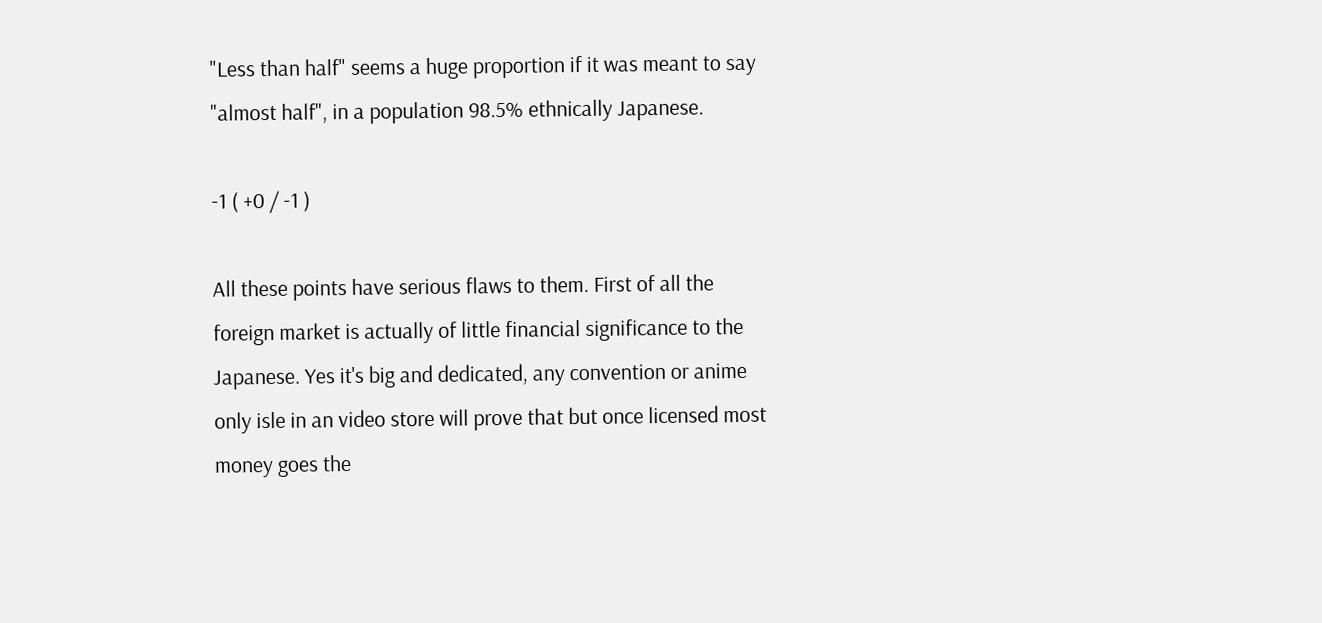"Less than half" seems a huge proportion if it was meant to say "almost half", in a population 98.5% ethnically Japanese.

-1 ( +0 / -1 )

All these points have serious flaws to them. First of all the foreign market is actually of little financial significance to the Japanese. Yes it's big and dedicated, any convention or anime only isle in an video store will prove that but once licensed most money goes the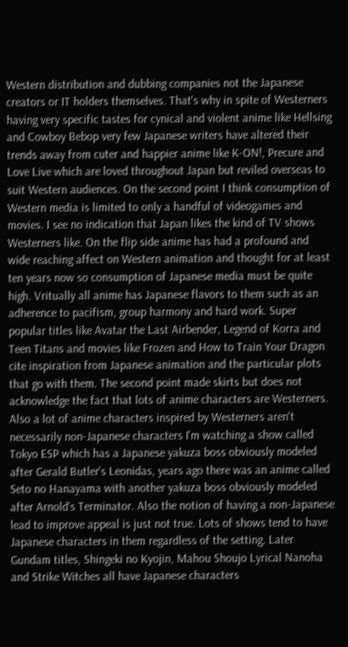Western distribution and dubbing companies not the Japanese creators or IT holders themselves. That's why in spite of Westerners having very specific tastes for cynical and violent anime like Hellsing and Cowboy Bebop very few Japanese writers have altered their trends away from cuter and happier anime like K-ON!, Precure and Love Live which are loved throughout Japan but reviled overseas to suit Western audiences. On the second point I think consumption of Western media is limited to only a handful of videogames and movies. I see no indication that Japan likes the kind of TV shows Westerners like. On the flip side anime has had a profound and wide reaching affect on Western animation and thought for at least ten years now so consumption of Japanese media must be quite high. Vritually all anime has Japanese flavors to them such as an adherence to pacifism, group harmony and hard work. Super popular titles like Avatar the Last Airbender, Legend of Korra and Teen Titans and movies like Frozen and How to Train Your Dragon cite inspiration from Japanese animation and the particular plots that go with them. The second point made skirts but does not acknowledge the fact that lots of anime characters are Westerners. Also a lot of anime characters inspired by Westerners aren't necessarily non-Japanese characters I'm watching a show called Tokyo ESP which has a Japanese yakuza boss obviously modeled after Gerald Butler's Leonidas, years ago there was an anime called Seto no Hanayama with another yakuza boss obviously modeled after Arnold's Terminator. Also the notion of having a non-Japanese lead to improve appeal is just not true. Lots of shows tend to have Japanese characters in them regardless of the setting. Later Gundam titles, Shingeki no Kyojin, Mahou Shoujo Lyrical Nanoha and Strike Witches all have Japanese characters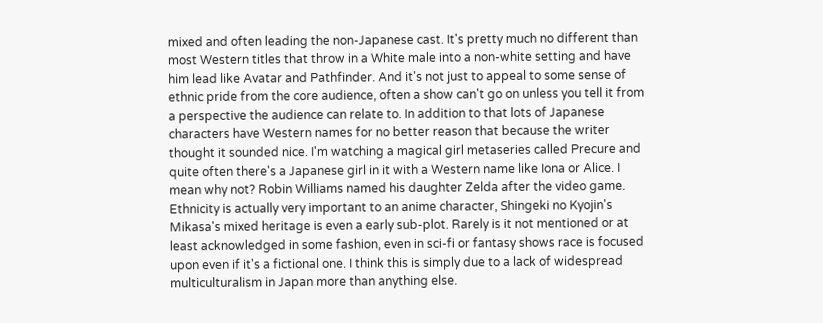mixed and often leading the non-Japanese cast. It's pretty much no different than most Western titles that throw in a White male into a non-white setting and have him lead like Avatar and Pathfinder. And it's not just to appeal to some sense of ethnic pride from the core audience, often a show can't go on unless you tell it from a perspective the audience can relate to. In addition to that lots of Japanese characters have Western names for no better reason that because the writer thought it sounded nice. I'm watching a magical girl metaseries called Precure and quite often there's a Japanese girl in it with a Western name like Iona or Alice. I mean why not? Robin Williams named his daughter Zelda after the video game. Ethnicity is actually very important to an anime character, Shingeki no Kyojin's Mikasa's mixed heritage is even a early sub-plot. Rarely is it not mentioned or at least acknowledged in some fashion, even in sci-fi or fantasy shows race is focused upon even if it's a fictional one. I think this is simply due to a lack of widespread multiculturalism in Japan more than anything else.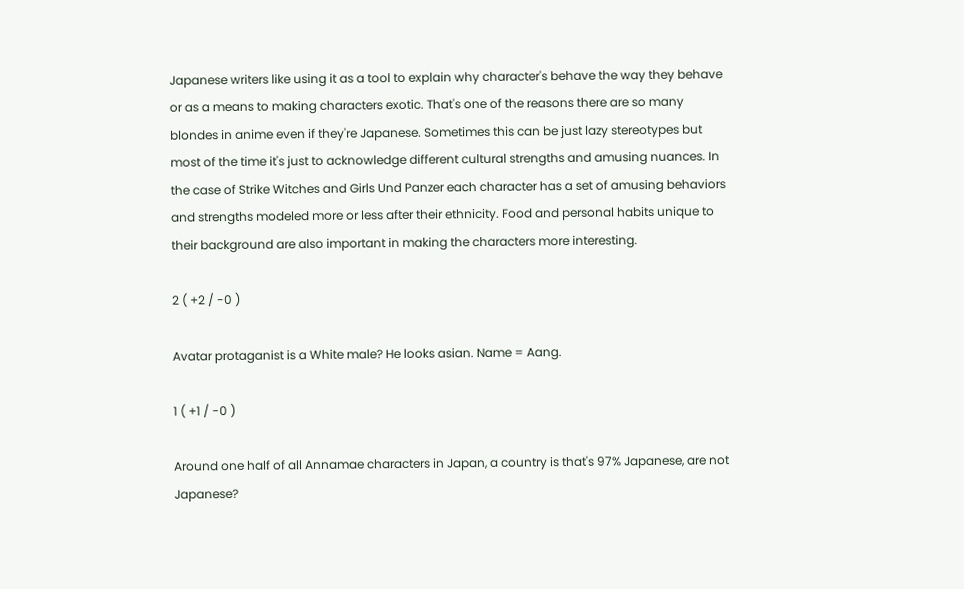Japanese writers like using it as a tool to explain why character's behave the way they behave or as a means to making characters exotic. That's one of the reasons there are so many blondes in anime even if they're Japanese. Sometimes this can be just lazy stereotypes but most of the time it's just to acknowledge different cultural strengths and amusing nuances. In the case of Strike Witches and Girls Und Panzer each character has a set of amusing behaviors and strengths modeled more or less after their ethnicity. Food and personal habits unique to their background are also important in making the characters more interesting.

2 ( +2 / -0 )

Avatar protaganist is a White male? He looks asian. Name = Aang.

1 ( +1 / -0 )

Around one half of all Annamae characters in Japan, a country is that's 97% Japanese, are not Japanese?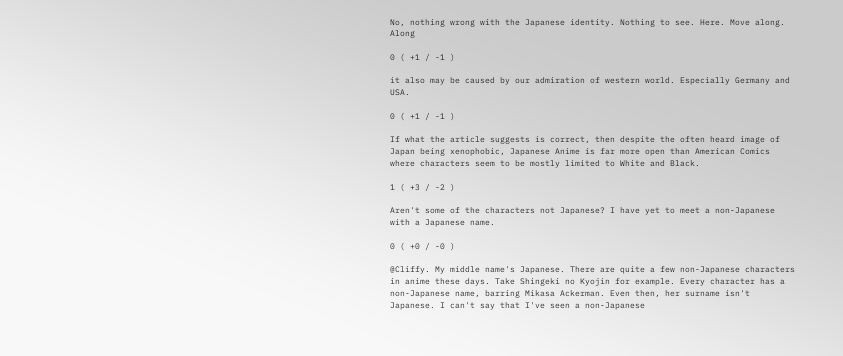No, nothing wrong with the Japanese identity. Nothing to see. Here. Move along. Along

0 ( +1 / -1 )

it also may be caused by our admiration of western world. Especially Germany and USA.

0 ( +1 / -1 )

If what the article suggests is correct, then despite the often heard image of Japan being xenophobic, Japanese Anime is far more open than American Comics where characters seem to be mostly limited to White and Black.

1 ( +3 / -2 )

Aren't some of the characters not Japanese? I have yet to meet a non-Japanese with a Japanese name.

0 ( +0 / -0 )

@Cliffy. My middle name's Japanese. There are quite a few non-Japanese characters in anime these days. Take Shingeki no Kyojin for example. Every character has a non-Japanese name, barring Mikasa Ackerman. Even then, her surname isn't Japanese. I can't say that I've seen a non-Japanese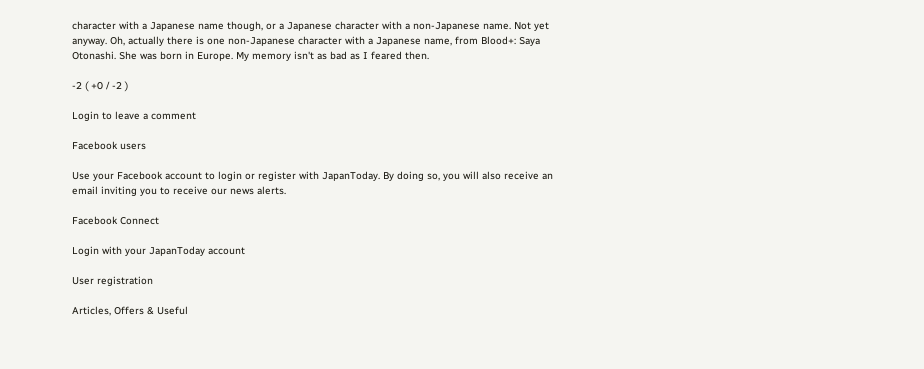character with a Japanese name though, or a Japanese character with a non-Japanese name. Not yet anyway. Oh, actually there is one non-Japanese character with a Japanese name, from Blood+: Saya Otonashi. She was born in Europe. My memory isn't as bad as I feared then.

-2 ( +0 / -2 )

Login to leave a comment

Facebook users

Use your Facebook account to login or register with JapanToday. By doing so, you will also receive an email inviting you to receive our news alerts.

Facebook Connect

Login with your JapanToday account

User registration

Articles, Offers & Useful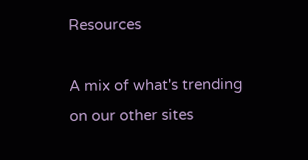Resources

A mix of what's trending on our other sites